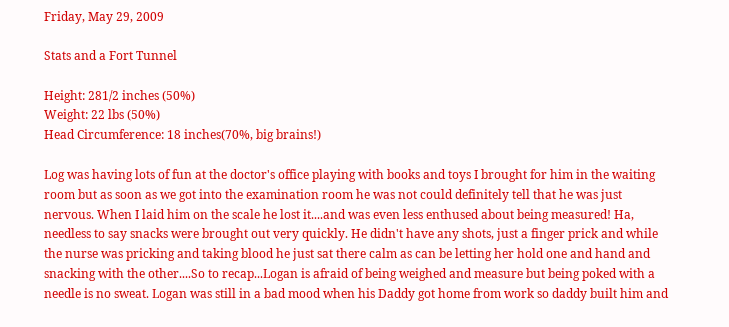Friday, May 29, 2009

Stats and a Fort Tunnel

Height: 281/2 inches (50%)
Weight: 22 lbs (50%)
Head Circumference: 18 inches(70%, big brains!)

Log was having lots of fun at the doctor's office playing with books and toys I brought for him in the waiting room but as soon as we got into the examination room he was not could definitely tell that he was just nervous. When I laid him on the scale he lost it....and was even less enthused about being measured! Ha, needless to say snacks were brought out very quickly. He didn't have any shots, just a finger prick and while the nurse was pricking and taking blood he just sat there calm as can be letting her hold one and hand and snacking with the other....So to recap...Logan is afraid of being weighed and measure but being poked with a needle is no sweat. Logan was still in a bad mood when his Daddy got home from work so daddy built him and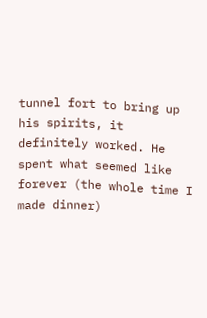tunnel fort to bring up his spirits, it definitely worked. He spent what seemed like forever (the whole time I made dinner)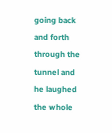going back and forth through the tunnel and he laughed the whole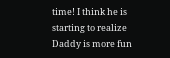time! I think he is starting to realize Daddy is more fun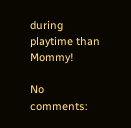during playtime than Mommy!

No comments: